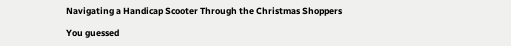Navigating a Handicap Scooter Through the Christmas Shoppers

You guessed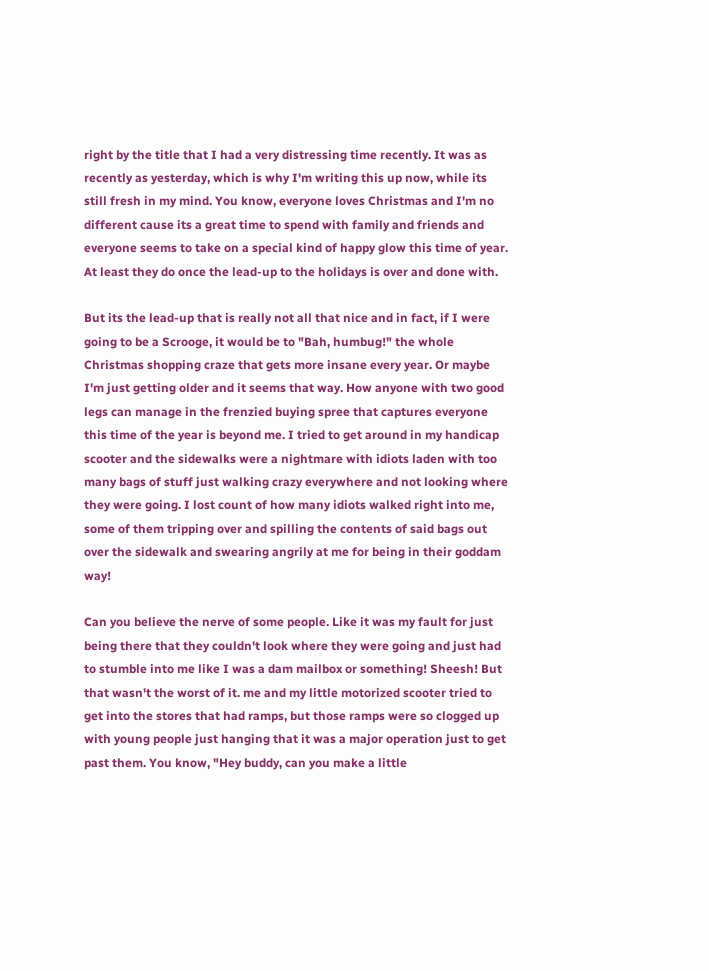right by the title that I had a very distressing time recently. It was as recently as yesterday, which is why I'm writing this up now, while its still fresh in my mind. You know, everyone loves Christmas and I'm no different cause its a great time to spend with family and friends and everyone seems to take on a special kind of happy glow this time of year. At least they do once the lead-up to the holidays is over and done with.

But its the lead-up that is really not all that nice and in fact, if I were going to be a Scrooge, it would be to "Bah, humbug!" the whole Christmas shopping craze that gets more insane every year. Or maybe I'm just getting older and it seems that way. How anyone with two good legs can manage in the frenzied buying spree that captures everyone this time of the year is beyond me. I tried to get around in my handicap scooter and the sidewalks were a nightmare with idiots laden with too many bags of stuff just walking crazy everywhere and not looking where they were going. I lost count of how many idiots walked right into me, some of them tripping over and spilling the contents of said bags out over the sidewalk and swearing angrily at me for being in their goddam way!

Can you believe the nerve of some people. Like it was my fault for just being there that they couldn't look where they were going and just had to stumble into me like I was a dam mailbox or something! Sheesh! But that wasn't the worst of it. me and my little motorized scooter tried to get into the stores that had ramps, but those ramps were so clogged up with young people just hanging that it was a major operation just to get past them. You know, "Hey buddy, can you make a little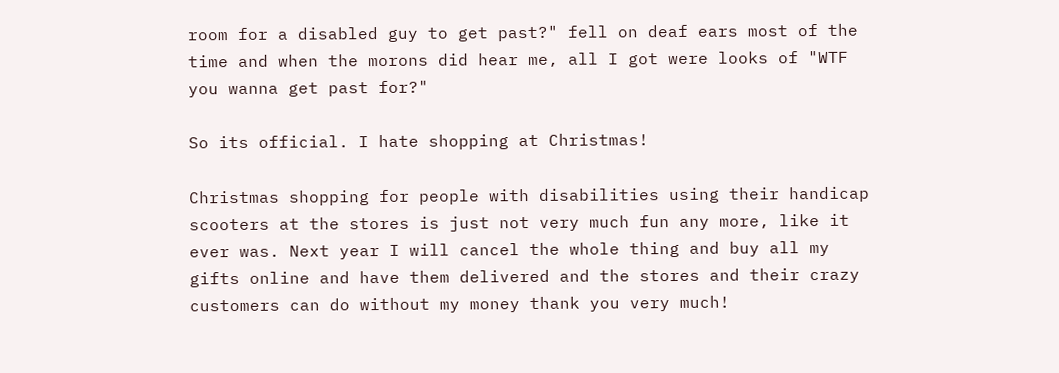room for a disabled guy to get past?" fell on deaf ears most of the time and when the morons did hear me, all I got were looks of "WTF you wanna get past for?"

So its official. I hate shopping at Christmas!

Christmas shopping for people with disabilities using their handicap scooters at the stores is just not very much fun any more, like it ever was. Next year I will cancel the whole thing and buy all my gifts online and have them delivered and the stores and their crazy customers can do without my money thank you very much!